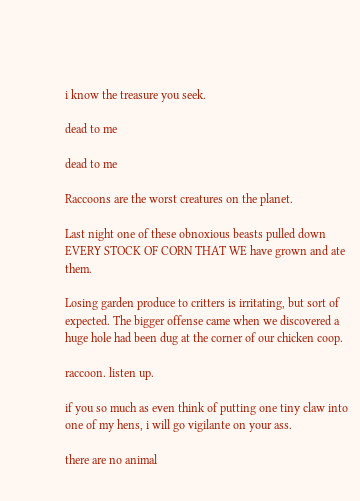i know the treasure you seek.

dead to me

dead to me

Raccoons are the worst creatures on the planet.

Last night one of these obnoxious beasts pulled down EVERY STOCK OF CORN THAT WE have grown and ate them.

Losing garden produce to critters is irritating, but sort of expected. The bigger offense came when we discovered a huge hole had been dug at the corner of our chicken coop.

raccoon. listen up.

if you so much as even think of putting one tiny claw into one of my hens, i will go vigilante on your ass.

there are no animal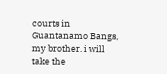courts in Guantanamo Bangs, my brother. i will take the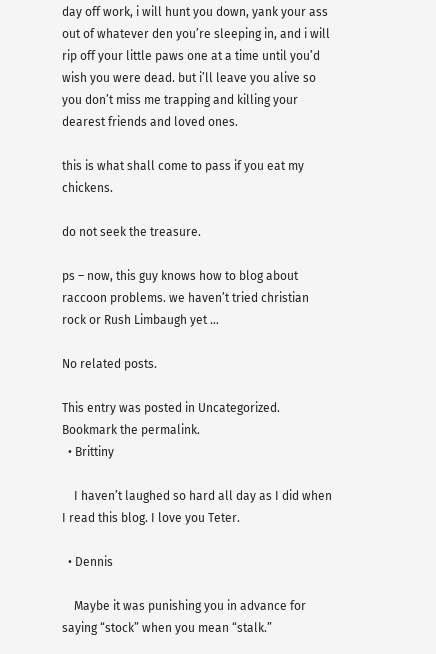day off work, i will hunt you down, yank your ass out of whatever den you’re sleeping in, and i will rip off your little paws one at a time until you’d wish you were dead. but i’ll leave you alive so you don’t miss me trapping and killing your dearest friends and loved ones.

this is what shall come to pass if you eat my chickens.

do not seek the treasure.

ps – now, this guy knows how to blog about raccoon problems. we haven’t tried christian rock or Rush Limbaugh yet …

No related posts.

This entry was posted in Uncategorized. Bookmark the permalink.
  • Brittiny

    I haven’t laughed so hard all day as I did when I read this blog. I love you Teter.

  • Dennis

    Maybe it was punishing you in advance for saying “stock” when you mean “stalk.”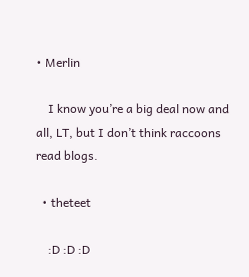• Merlin

    I know you’re a big deal now and all, LT, but I don’t think raccoons read blogs.

  • theteet

    :D :D :D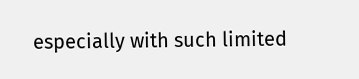especially with such limited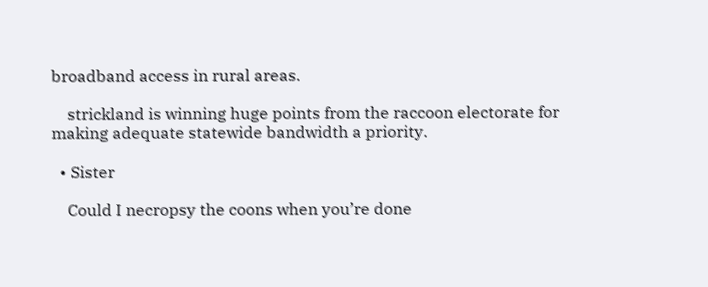broadband access in rural areas.

    strickland is winning huge points from the raccoon electorate for making adequate statewide bandwidth a priority.

  • Sister

    Could I necropsy the coons when you’re done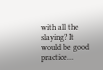with all the slaying? It would be good practice…